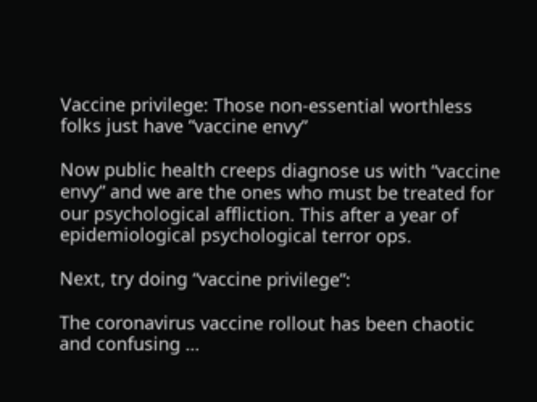Vaccine privilege: Those non-essential worthless folks just have “vaccine envy”

Now public health creeps diagnose us with “vaccine envy” and we are the ones who must be treated for our psychological affliction. This after a year of epidemiological psychological terror ops.

Next, try doing “vaccine privilege”:

The coronavirus vaccine rollout has been chaotic and confusing …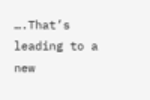….That’s leading to a new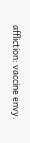affliction: vaccine envy.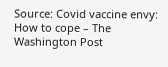Source: Covid vaccine envy: How to cope – The Washington Post